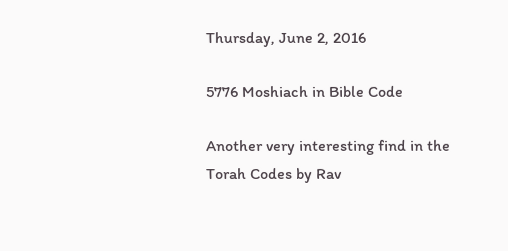Thursday, June 2, 2016

5776 Moshiach in Bible Code

Another very interesting find in the Torah Codes by Rav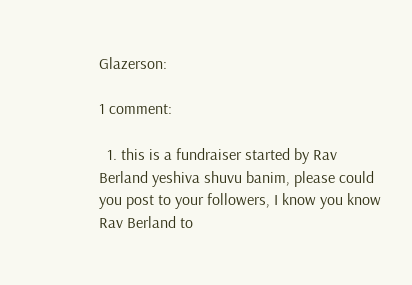Glazerson:

1 comment:

  1. this is a fundraiser started by Rav Berland yeshiva shuvu banim, please could you post to your followers, I know you know Rav Berland to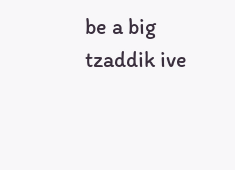be a big tzaddik ive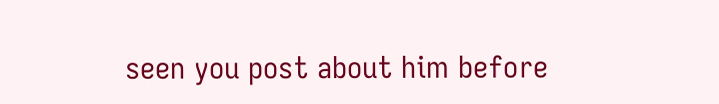seen you post about him before